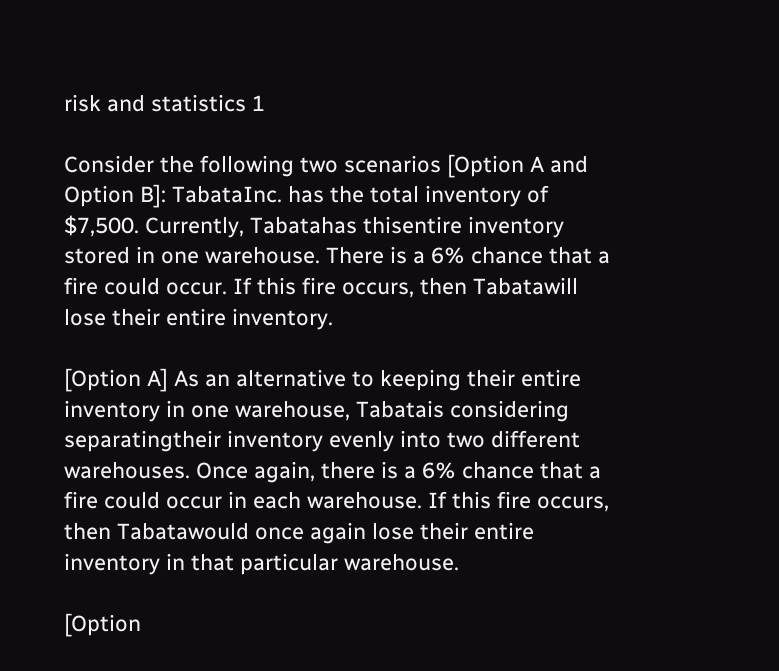risk and statistics 1

Consider the following two scenarios [Option A and Option B]: TabataInc. has the total inventory of $7,500. Currently, Tabatahas thisentire inventory stored in one warehouse. There is a 6% chance that a fire could occur. If this fire occurs, then Tabatawill lose their entire inventory.

[Option A] As an alternative to keeping their entire inventory in one warehouse, Tabatais considering separatingtheir inventory evenly into two different warehouses. Once again, there is a 6% chance that a fire could occur in each warehouse. If this fire occurs, then Tabatawould once again lose their entire inventory in that particular warehouse.

[Option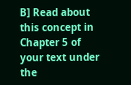B] Read about this concept in Chapter 5 of your text under the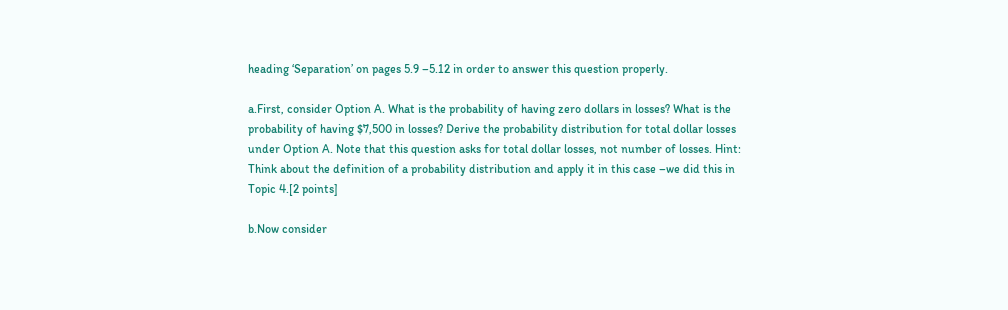heading ‘Separation’ on pages 5.9 –5.12 in order to answer this question properly.

a.First, consider Option A. What is the probability of having zero dollars in losses? What is the probability of having $7,500 in losses? Derive the probability distribution for total dollar losses under Option A. Note that this question asks for total dollar losses, not number of losses. Hint: Think about the definition of a probability distribution and apply it in this case –we did this in Topic 4.[2 points]

b.Now consider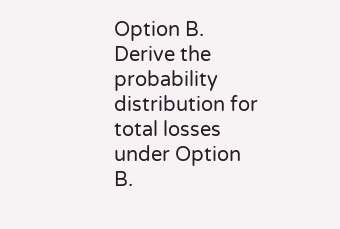Option B. Derive the probability distribution for total losses under Option B.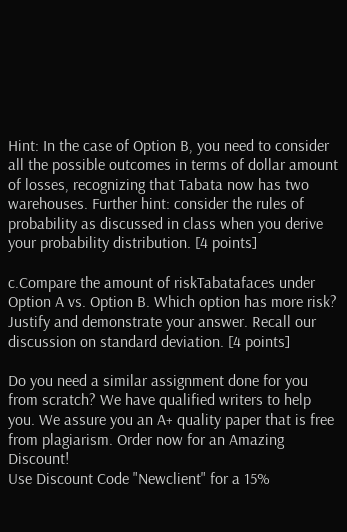Hint: In the case of Option B, you need to consider all the possible outcomes in terms of dollar amount of losses, recognizing that Tabata now has two warehouses. Further hint: consider the rules of probability as discussed in class when you derive your probability distribution. [4 points]

c.Compare the amount of riskTabatafaces under Option A vs. Option B. Which option has more risk? Justify and demonstrate your answer. Recall our discussion on standard deviation. [4 points]

Do you need a similar assignment done for you from scratch? We have qualified writers to help you. We assure you an A+ quality paper that is free from plagiarism. Order now for an Amazing Discount!
Use Discount Code "Newclient" for a 15%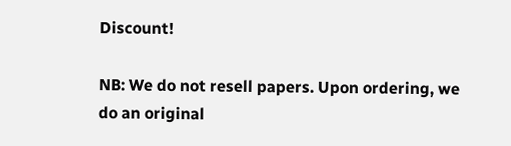Discount!

NB: We do not resell papers. Upon ordering, we do an original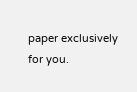paper exclusively for you.